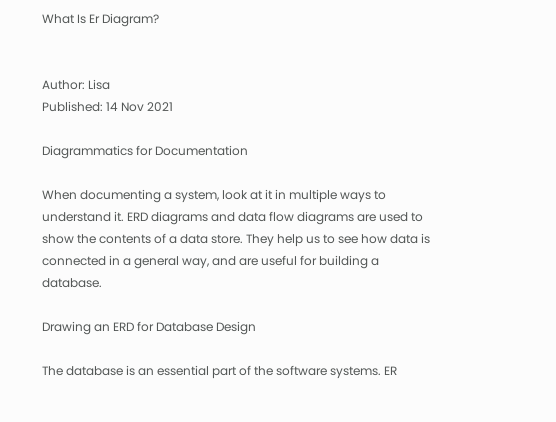What Is Er Diagram?


Author: Lisa
Published: 14 Nov 2021

Diagrammatics for Documentation

When documenting a system, look at it in multiple ways to understand it. ERD diagrams and data flow diagrams are used to show the contents of a data store. They help us to see how data is connected in a general way, and are useful for building a database.

Drawing an ERD for Database Design

The database is an essential part of the software systems. ER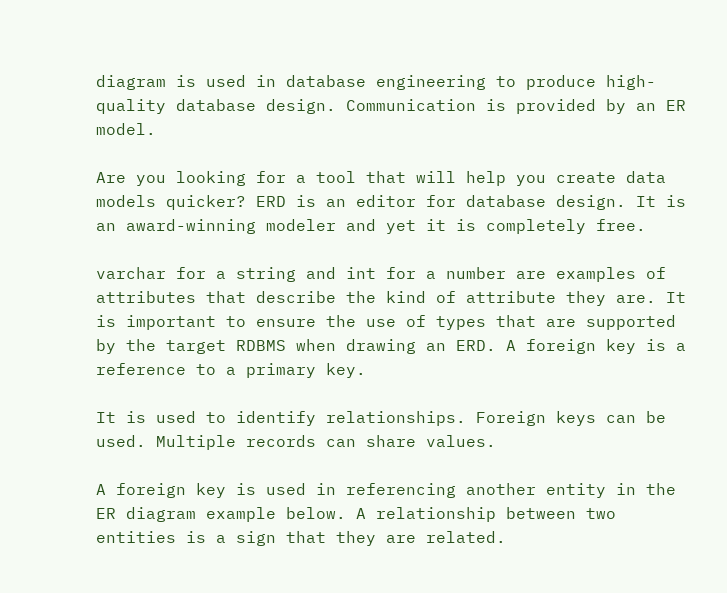diagram is used in database engineering to produce high-quality database design. Communication is provided by an ER model.

Are you looking for a tool that will help you create data models quicker? ERD is an editor for database design. It is an award-winning modeler and yet it is completely free.

varchar for a string and int for a number are examples of attributes that describe the kind of attribute they are. It is important to ensure the use of types that are supported by the target RDBMS when drawing an ERD. A foreign key is a reference to a primary key.

It is used to identify relationships. Foreign keys can be used. Multiple records can share values.

A foreign key is used in referencing another entity in the ER diagram example below. A relationship between two entities is a sign that they are related.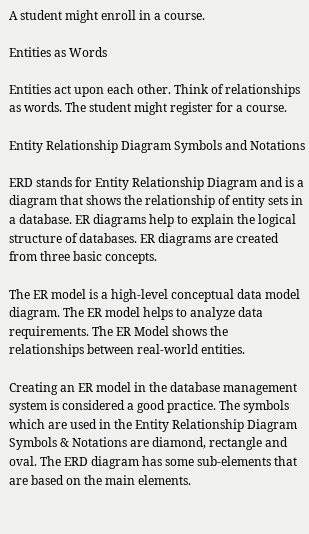A student might enroll in a course.

Entities as Words

Entities act upon each other. Think of relationships as words. The student might register for a course.

Entity Relationship Diagram Symbols and Notations

ERD stands for Entity Relationship Diagram and is a diagram that shows the relationship of entity sets in a database. ER diagrams help to explain the logical structure of databases. ER diagrams are created from three basic concepts.

The ER model is a high-level conceptual data model diagram. The ER model helps to analyze data requirements. The ER Model shows the relationships between real-world entities.

Creating an ER model in the database management system is considered a good practice. The symbols which are used in the Entity Relationship Diagram Symbols & Notations are diamond, rectangle and oval. The ERD diagram has some sub-elements that are based on the main elements.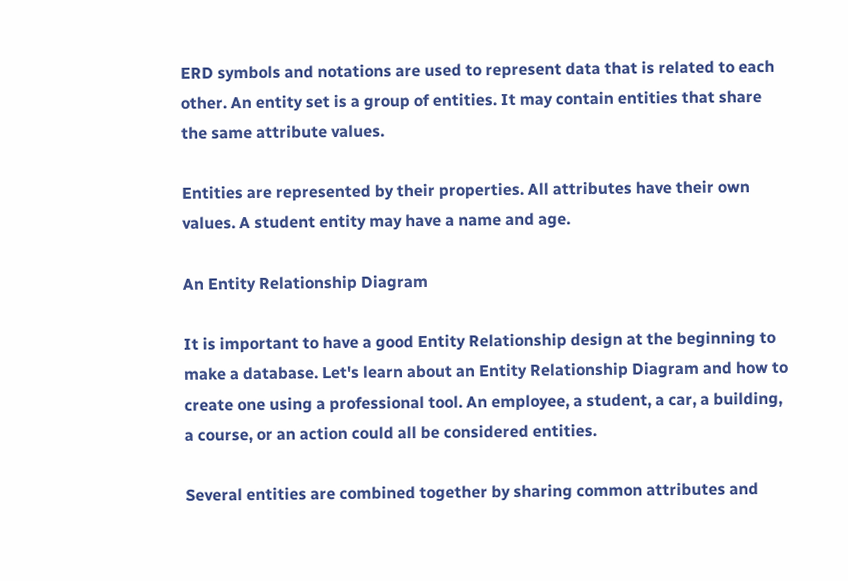ERD symbols and notations are used to represent data that is related to each other. An entity set is a group of entities. It may contain entities that share the same attribute values.

Entities are represented by their properties. All attributes have their own values. A student entity may have a name and age.

An Entity Relationship Diagram

It is important to have a good Entity Relationship design at the beginning to make a database. Let's learn about an Entity Relationship Diagram and how to create one using a professional tool. An employee, a student, a car, a building, a course, or an action could all be considered entities.

Several entities are combined together by sharing common attributes and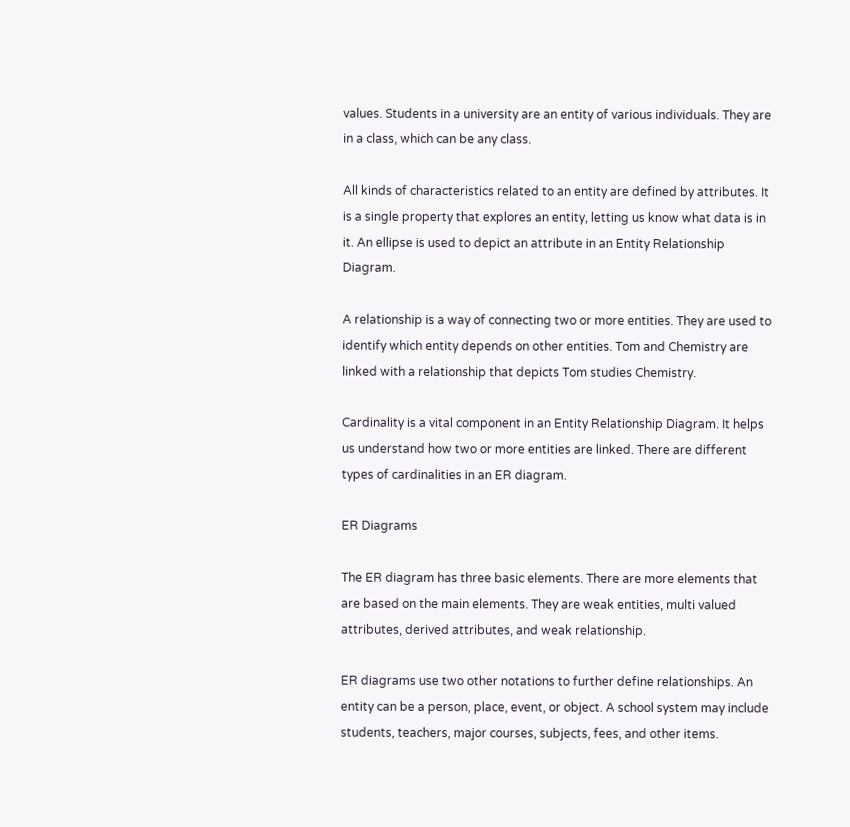values. Students in a university are an entity of various individuals. They are in a class, which can be any class.

All kinds of characteristics related to an entity are defined by attributes. It is a single property that explores an entity, letting us know what data is in it. An ellipse is used to depict an attribute in an Entity Relationship Diagram.

A relationship is a way of connecting two or more entities. They are used to identify which entity depends on other entities. Tom and Chemistry are linked with a relationship that depicts Tom studies Chemistry.

Cardinality is a vital component in an Entity Relationship Diagram. It helps us understand how two or more entities are linked. There are different types of cardinalities in an ER diagram.

ER Diagrams

The ER diagram has three basic elements. There are more elements that are based on the main elements. They are weak entities, multi valued attributes, derived attributes, and weak relationship.

ER diagrams use two other notations to further define relationships. An entity can be a person, place, event, or object. A school system may include students, teachers, major courses, subjects, fees, and other items.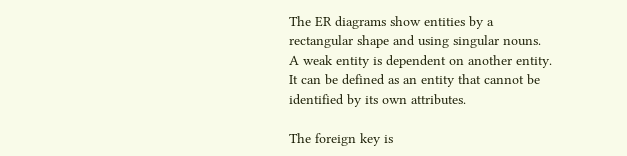The ER diagrams show entities by a rectangular shape and using singular nouns. A weak entity is dependent on another entity. It can be defined as an entity that cannot be identified by its own attributes.

The foreign key is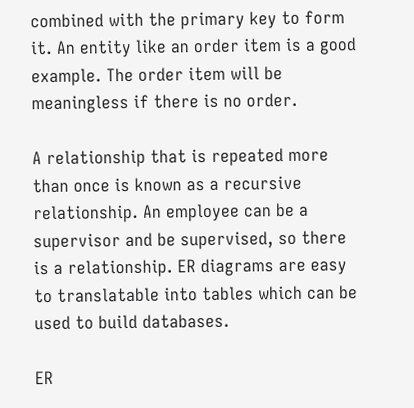combined with the primary key to form it. An entity like an order item is a good example. The order item will be meaningless if there is no order.

A relationship that is repeated more than once is known as a recursive relationship. An employee can be a supervisor and be supervised, so there is a relationship. ER diagrams are easy to translatable into tables which can be used to build databases.

ER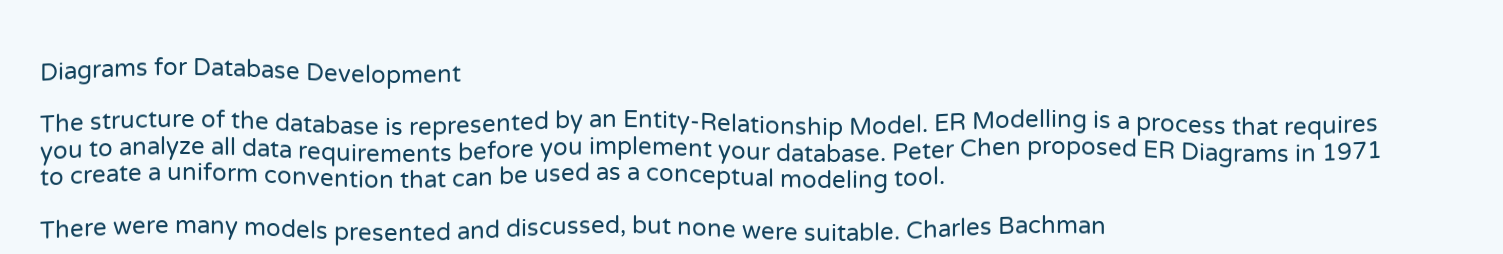Diagrams for Database Development

The structure of the database is represented by an Entity-Relationship Model. ER Modelling is a process that requires you to analyze all data requirements before you implement your database. Peter Chen proposed ER Diagrams in 1971 to create a uniform convention that can be used as a conceptual modeling tool.

There were many models presented and discussed, but none were suitable. Charles Bachman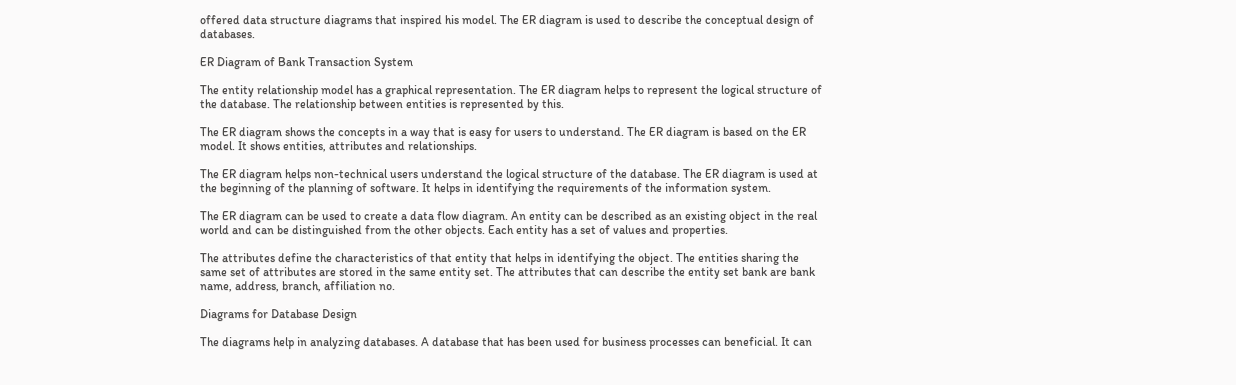offered data structure diagrams that inspired his model. The ER diagram is used to describe the conceptual design of databases.

ER Diagram of Bank Transaction System

The entity relationship model has a graphical representation. The ER diagram helps to represent the logical structure of the database. The relationship between entities is represented by this.

The ER diagram shows the concepts in a way that is easy for users to understand. The ER diagram is based on the ER model. It shows entities, attributes and relationships.

The ER diagram helps non-technical users understand the logical structure of the database. The ER diagram is used at the beginning of the planning of software. It helps in identifying the requirements of the information system.

The ER diagram can be used to create a data flow diagram. An entity can be described as an existing object in the real world and can be distinguished from the other objects. Each entity has a set of values and properties.

The attributes define the characteristics of that entity that helps in identifying the object. The entities sharing the same set of attributes are stored in the same entity set. The attributes that can describe the entity set bank are bank name, address, branch, affiliation no.

Diagrams for Database Design

The diagrams help in analyzing databases. A database that has been used for business processes can beneficial. It can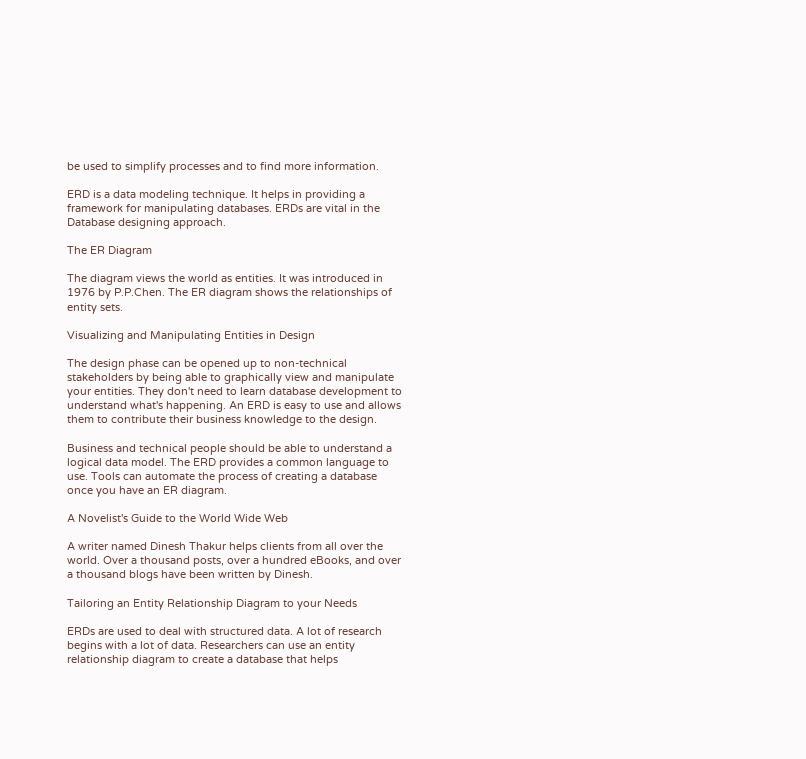be used to simplify processes and to find more information.

ERD is a data modeling technique. It helps in providing a framework for manipulating databases. ERDs are vital in the Database designing approach.

The ER Diagram

The diagram views the world as entities. It was introduced in 1976 by P.P.Chen. The ER diagram shows the relationships of entity sets.

Visualizing and Manipulating Entities in Design

The design phase can be opened up to non-technical stakeholders by being able to graphically view and manipulate your entities. They don't need to learn database development to understand what's happening. An ERD is easy to use and allows them to contribute their business knowledge to the design.

Business and technical people should be able to understand a logical data model. The ERD provides a common language to use. Tools can automate the process of creating a database once you have an ER diagram.

A Novelist's Guide to the World Wide Web

A writer named Dinesh Thakur helps clients from all over the world. Over a thousand posts, over a hundred eBooks, and over a thousand blogs have been written by Dinesh.

Tailoring an Entity Relationship Diagram to your Needs

ERDs are used to deal with structured data. A lot of research begins with a lot of data. Researchers can use an entity relationship diagram to create a database that helps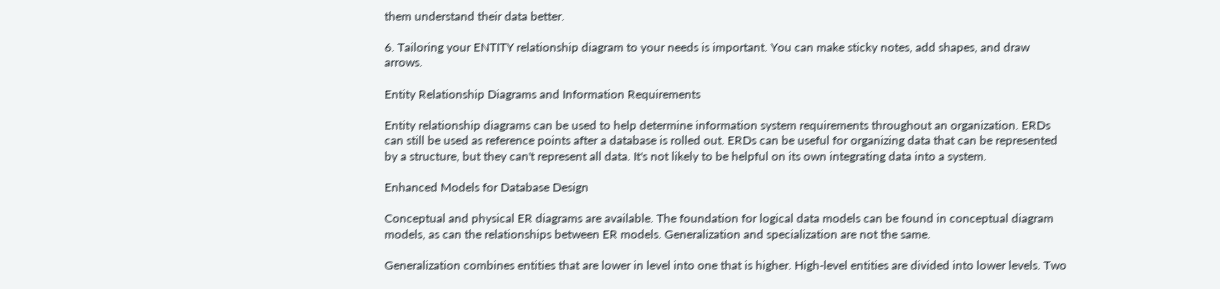them understand their data better.

6. Tailoring your ENTITY relationship diagram to your needs is important. You can make sticky notes, add shapes, and draw arrows.

Entity Relationship Diagrams and Information Requirements

Entity relationship diagrams can be used to help determine information system requirements throughout an organization. ERDs can still be used as reference points after a database is rolled out. ERDs can be useful for organizing data that can be represented by a structure, but they can't represent all data. It's not likely to be helpful on its own integrating data into a system.

Enhanced Models for Database Design

Conceptual and physical ER diagrams are available. The foundation for logical data models can be found in conceptual diagram models, as can the relationships between ER models. Generalization and specialization are not the same.

Generalization combines entities that are lower in level into one that is higher. High-level entities are divided into lower levels. Two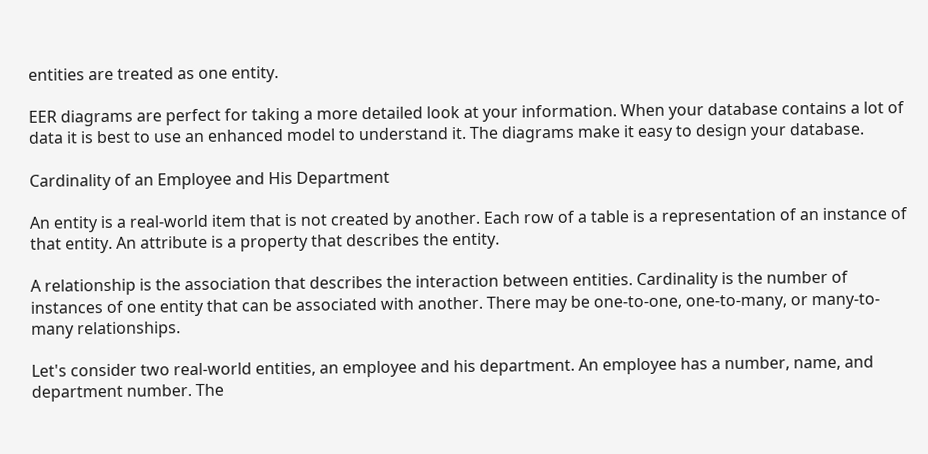entities are treated as one entity.

EER diagrams are perfect for taking a more detailed look at your information. When your database contains a lot of data it is best to use an enhanced model to understand it. The diagrams make it easy to design your database.

Cardinality of an Employee and His Department

An entity is a real-world item that is not created by another. Each row of a table is a representation of an instance of that entity. An attribute is a property that describes the entity.

A relationship is the association that describes the interaction between entities. Cardinality is the number of instances of one entity that can be associated with another. There may be one-to-one, one-to-many, or many-to-many relationships.

Let's consider two real-world entities, an employee and his department. An employee has a number, name, and department number. The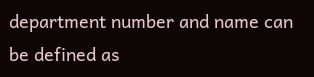department number and name can be defined as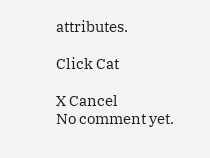attributes.

Click Cat

X Cancel
No comment yet.